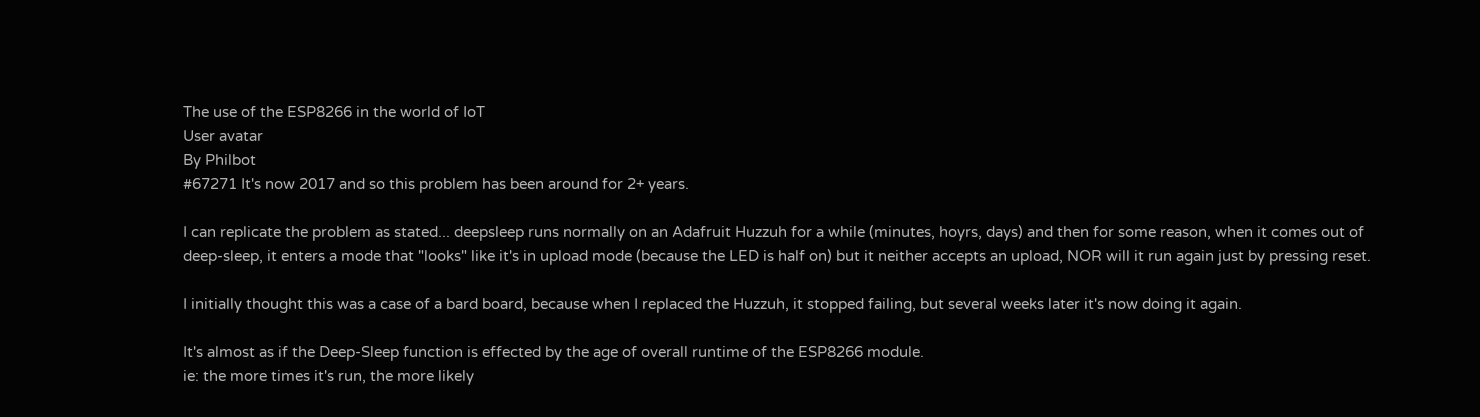The use of the ESP8266 in the world of IoT
User avatar
By Philbot
#67271 It's now 2017 and so this problem has been around for 2+ years.

I can replicate the problem as stated... deepsleep runs normally on an Adafruit Huzzuh for a while (minutes, hoyrs, days) and then for some reason, when it comes out of deep-sleep, it enters a mode that "looks" like it's in upload mode (because the LED is half on) but it neither accepts an upload, NOR will it run again just by pressing reset.

I initially thought this was a case of a bard board, because when I replaced the Huzzuh, it stopped failing, but several weeks later it's now doing it again.

It's almost as if the Deep-Sleep function is effected by the age of overall runtime of the ESP8266 module.
ie: the more times it's run, the more likely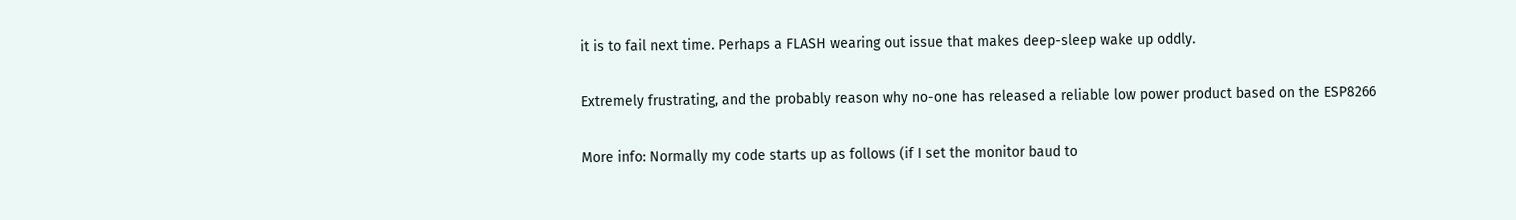it is to fail next time. Perhaps a FLASH wearing out issue that makes deep-sleep wake up oddly.

Extremely frustrating, and the probably reason why no-one has released a reliable low power product based on the ESP8266

More info: Normally my code starts up as follows (if I set the monitor baud to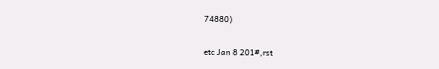74880)

etc Jan 8 201#,rst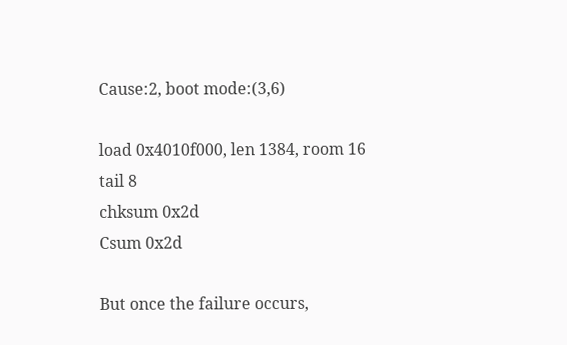Cause:2, boot mode:(3,6)

load 0x4010f000, len 1384, room 16
tail 8
chksum 0x2d
Csum 0x2d

But once the failure occurs,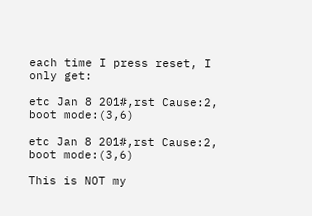each time I press reset, I only get:

etc Jan 8 201#,rst Cause:2, boot mode:(3,6)

etc Jan 8 201#,rst Cause:2, boot mode:(3,6)

This is NOT my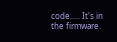code..... It's in the firmware.